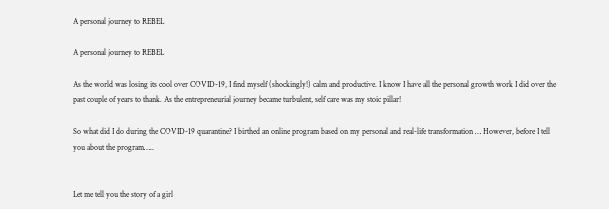A personal journey to REBEL

A personal journey to REBEL

As the world was losing its cool over COVID-19, I find myself (shockingly!) calm and productive. I know I have all the personal growth work I did over the past couple of years to thank. As the entrepreneurial journey became turbulent, self care was my stoic pillar!

So what did I do during the COVID-19 quarantine? I birthed an online program based on my personal and real-life transformation … However, before I tell you about the program…..


Let me tell you the story of a girl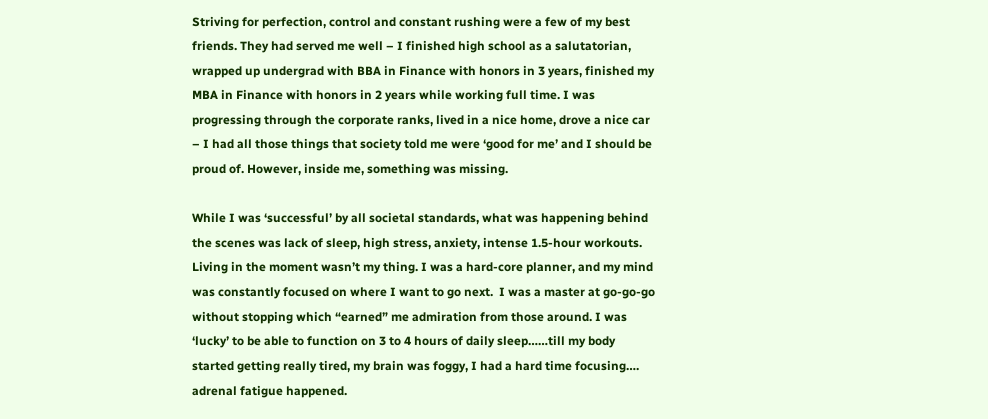Striving for perfection, control and constant rushing were a few of my best friends. They had served me well – I finished high school as a salutatorian, wrapped up undergrad with BBA in Finance with honors in 3 years, finished my MBA in Finance with honors in 2 years while working full time. I was progressing through the corporate ranks, lived in a nice home, drove a nice car – I had all those things that society told me were ‘good for me’ and I should be proud of. However, inside me, something was missing.

While I was ‘successful’ by all societal standards, what was happening behind the scenes was lack of sleep, high stress, anxiety, intense 1.5-hour workouts. Living in the moment wasn’t my thing. I was a hard-core planner, and my mind was constantly focused on where I want to go next.  I was a master at go-go-go without stopping which “earned” me admiration from those around. I was ‘lucky’ to be able to function on 3 to 4 hours of daily sleep……till my body started getting really tired, my brain was foggy, I had a hard time focusing…. adrenal fatigue happened.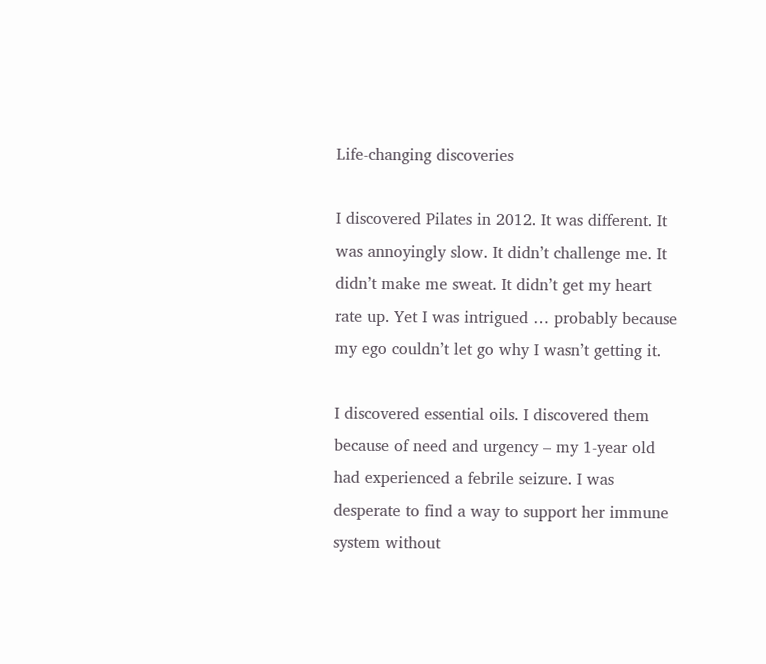Life-changing discoveries

I discovered Pilates in 2012. It was different. It was annoyingly slow. It didn’t challenge me. It didn’t make me sweat. It didn’t get my heart rate up. Yet I was intrigued … probably because my ego couldn’t let go why I wasn’t getting it.

I discovered essential oils. I discovered them because of need and urgency – my 1-year old had experienced a febrile seizure. I was desperate to find a way to support her immune system without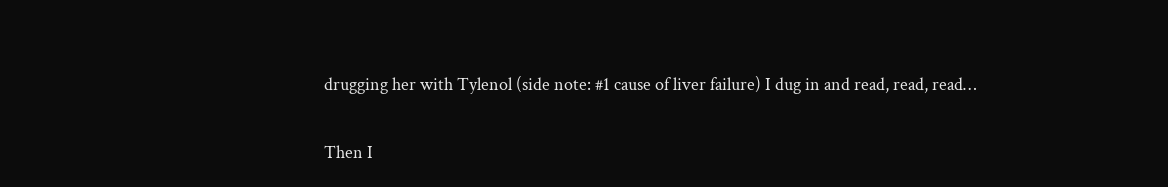drugging her with Tylenol (side note: #1 cause of liver failure) I dug in and read, read, read…

Then I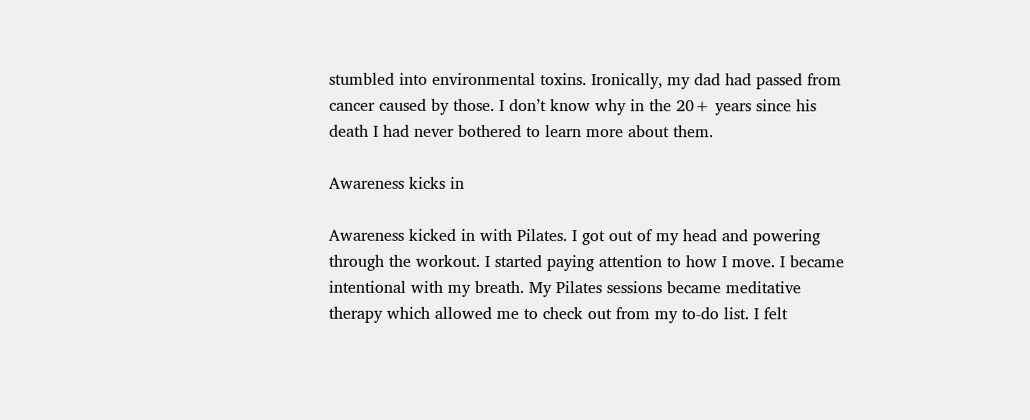stumbled into environmental toxins. Ironically, my dad had passed from cancer caused by those. I don’t know why in the 20+ years since his death I had never bothered to learn more about them.

Awareness kicks in

Awareness kicked in with Pilates. I got out of my head and powering through the workout. I started paying attention to how I move. I became intentional with my breath. My Pilates sessions became meditative therapy which allowed me to check out from my to-do list. I felt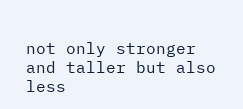not only stronger and taller but also less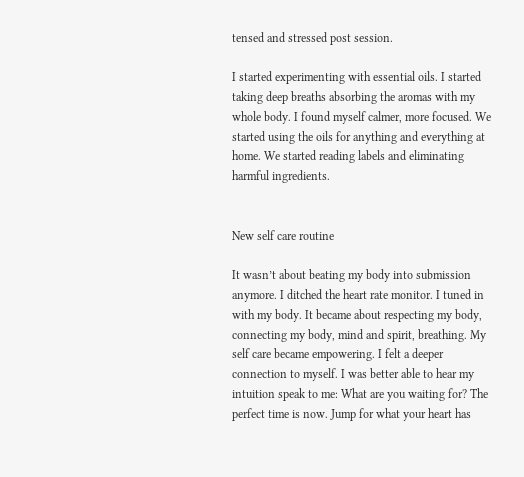tensed and stressed post session.

I started experimenting with essential oils. I started taking deep breaths absorbing the aromas with my whole body. I found myself calmer, more focused. We started using the oils for anything and everything at home. We started reading labels and eliminating harmful ingredients.


New self care routine

It wasn’t about beating my body into submission anymore. I ditched the heart rate monitor. I tuned in with my body. It became about respecting my body, connecting my body, mind and spirit, breathing. My self care became empowering. I felt a deeper connection to myself. I was better able to hear my intuition speak to me: What are you waiting for? The perfect time is now. Jump for what your heart has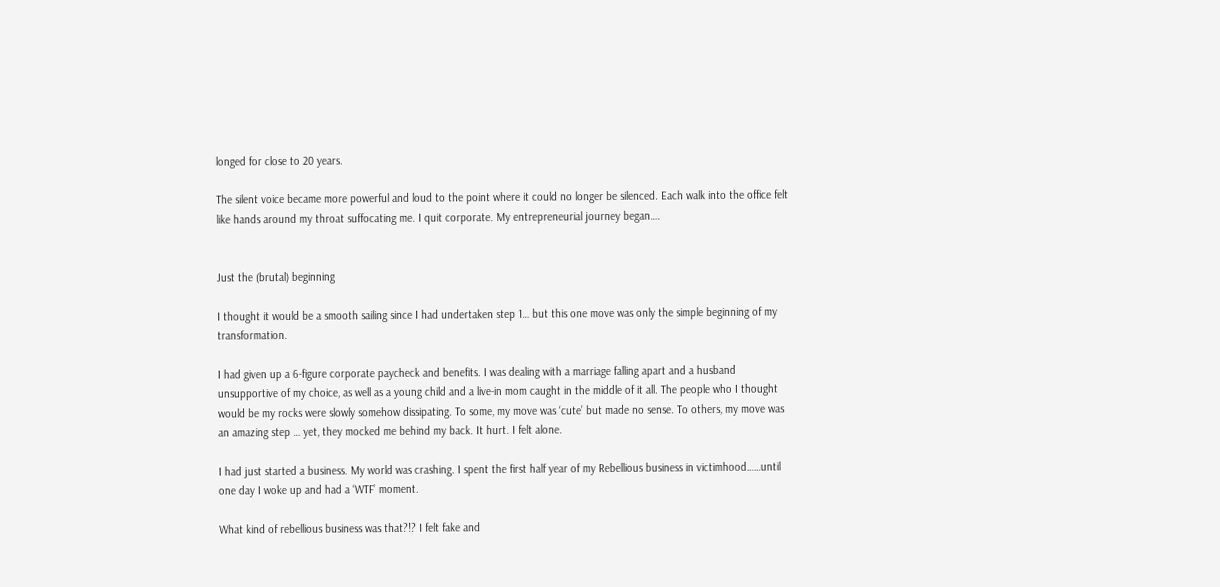longed for close to 20 years.

The silent voice became more powerful and loud to the point where it could no longer be silenced. Each walk into the office felt like hands around my throat suffocating me. I quit corporate. My entrepreneurial journey began….


Just the (brutal) beginning

I thought it would be a smooth sailing since I had undertaken step 1… but this one move was only the simple beginning of my transformation.

I had given up a 6-figure corporate paycheck and benefits. I was dealing with a marriage falling apart and a husband unsupportive of my choice, as well as a young child and a live-in mom caught in the middle of it all. The people who I thought would be my rocks were slowly somehow dissipating. To some, my move was ‘cute’ but made no sense. To others, my move was an amazing step … yet, they mocked me behind my back. It hurt. I felt alone.

I had just started a business. My world was crashing. I spent the first half year of my Rebellious business in victimhood……until one day I woke up and had a ‘WTF’ moment.

What kind of rebellious business was that?!? I felt fake and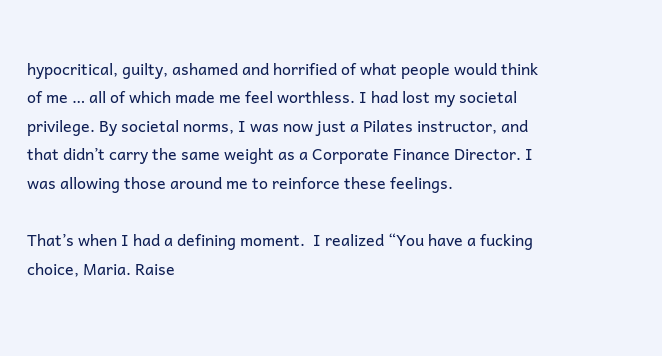hypocritical, guilty, ashamed and horrified of what people would think of me … all of which made me feel worthless. I had lost my societal privilege. By societal norms, I was now just a Pilates instructor, and that didn’t carry the same weight as a Corporate Finance Director. I was allowing those around me to reinforce these feelings.

That’s when I had a defining moment.  I realized “You have a fucking choice, Maria. Raise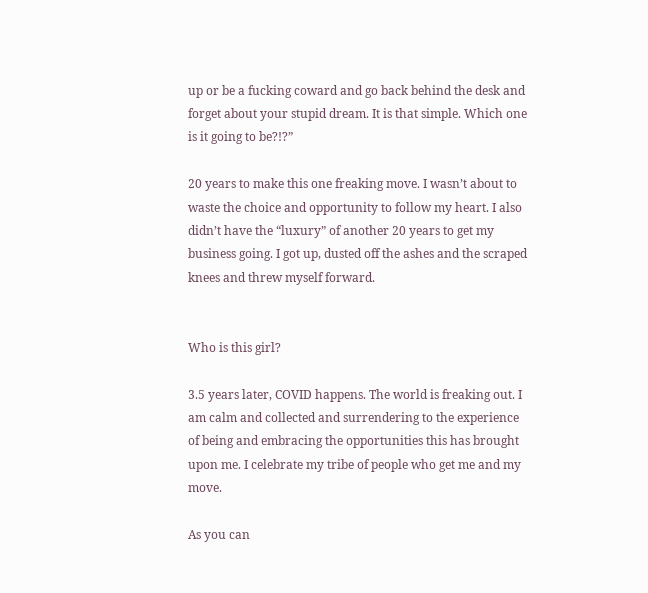up or be a fucking coward and go back behind the desk and forget about your stupid dream. It is that simple. Which one is it going to be?!?”

20 years to make this one freaking move. I wasn’t about to waste the choice and opportunity to follow my heart. I also didn’t have the “luxury” of another 20 years to get my business going. I got up, dusted off the ashes and the scraped knees and threw myself forward.


Who is this girl?

3.5 years later, COVID happens. The world is freaking out. I am calm and collected and surrendering to the experience of being and embracing the opportunities this has brought upon me. I celebrate my tribe of people who get me and my move.

As you can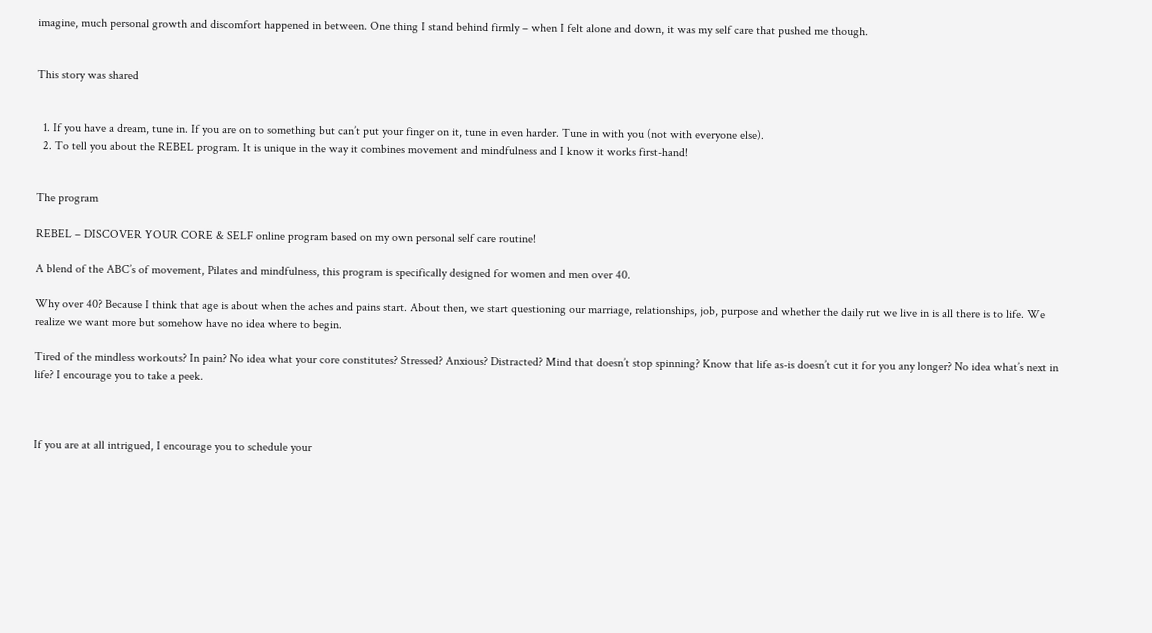imagine, much personal growth and discomfort happened in between. One thing I stand behind firmly – when I felt alone and down, it was my self care that pushed me though.


This story was shared


  1. If you have a dream, tune in. If you are on to something but can’t put your finger on it, tune in even harder. Tune in with you (not with everyone else).
  2. To tell you about the REBEL program. It is unique in the way it combines movement and mindfulness and I know it works first-hand!


The program

REBEL – DISCOVER YOUR CORE & SELF online program based on my own personal self care routine!

A blend of the ABC’s of movement, Pilates and mindfulness, this program is specifically designed for women and men over 40.

Why over 40? Because I think that age is about when the aches and pains start. About then, we start questioning our marriage, relationships, job, purpose and whether the daily rut we live in is all there is to life. We realize we want more but somehow have no idea where to begin.

Tired of the mindless workouts? In pain? No idea what your core constitutes? Stressed? Anxious? Distracted? Mind that doesn’t stop spinning? Know that life as-is doesn’t cut it for you any longer? No idea what’s next in life? I encourage you to take a peek.



If you are at all intrigued, I encourage you to schedule your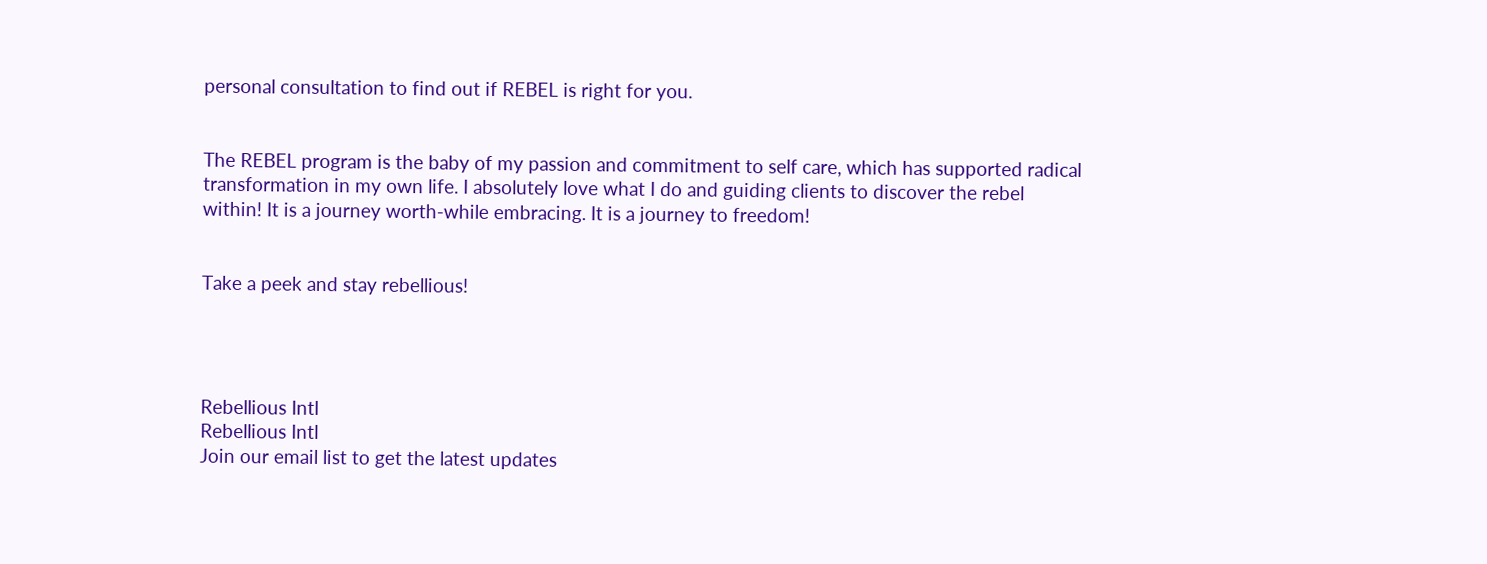personal consultation to find out if REBEL is right for you.


The REBEL program is the baby of my passion and commitment to self care, which has supported radical transformation in my own life. I absolutely love what I do and guiding clients to discover the rebel within! It is a journey worth-while embracing. It is a journey to freedom!


Take a peek and stay rebellious!




Rebellious Intl
Rebellious Intl
Join our email list to get the latest updates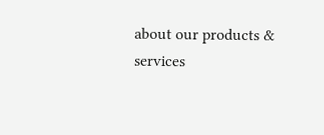about our products & services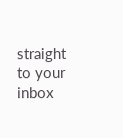straight to your inbox